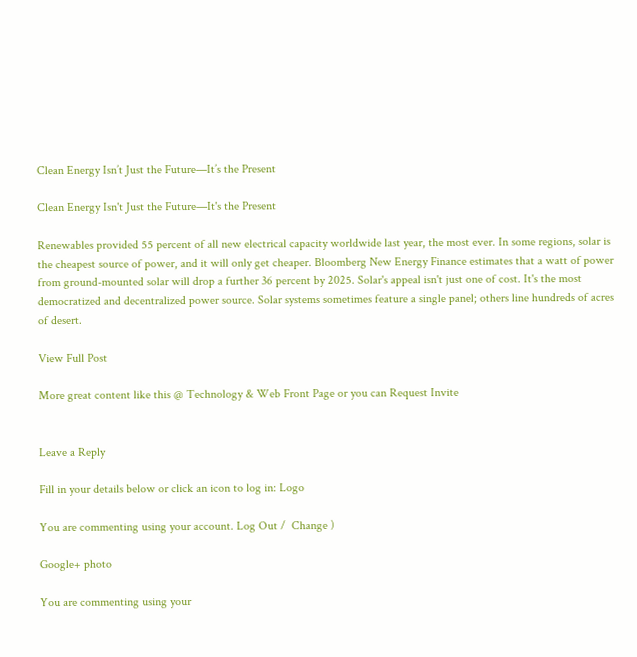Clean Energy Isn’t Just the Future—It’s the Present

Clean Energy Isn't Just the Future—It's the Present

Renewables provided 55 percent of all new electrical capacity worldwide last year, the most ever. In some regions, solar is the cheapest source of power, and it will only get cheaper. Bloomberg New Energy Finance estimates that a watt of power from ground-mounted solar will drop a further 36 percent by 2025. Solar's appeal isn't just one of cost. It's the most democratized and decentralized power source. Solar systems sometimes feature a single panel; others line hundreds of acres of desert.

View Full Post

More great content like this @ Technology & Web Front Page or you can Request Invite


Leave a Reply

Fill in your details below or click an icon to log in: Logo

You are commenting using your account. Log Out /  Change )

Google+ photo

You are commenting using your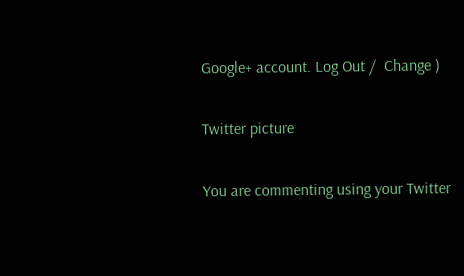Google+ account. Log Out /  Change )

Twitter picture

You are commenting using your Twitter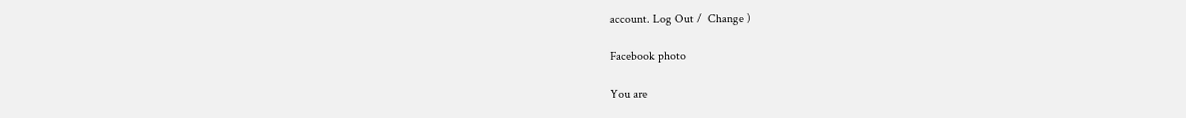account. Log Out /  Change )

Facebook photo

You are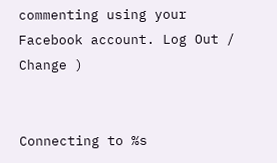commenting using your Facebook account. Log Out /  Change )


Connecting to %s